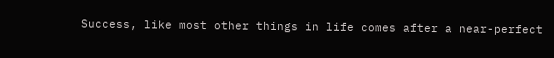Success, like most other things in life comes after a near-perfect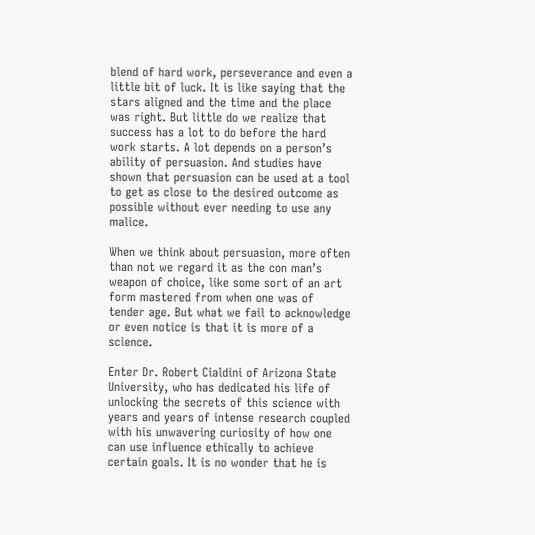blend of hard work, perseverance and even a little bit of luck. It is like saying that the stars aligned and the time and the place was right. But little do we realize that success has a lot to do before the hard work starts. A lot depends on a person’s ability of persuasion. And studies have shown that persuasion can be used at a tool to get as close to the desired outcome as possible without ever needing to use any malice.

When we think about persuasion, more often than not we regard it as the con man’s weapon of choice, like some sort of an art form mastered from when one was of tender age. But what we fail to acknowledge or even notice is that it is more of a science.

Enter Dr. Robert Cialdini of Arizona State University, who has dedicated his life of unlocking the secrets of this science with years and years of intense research coupled with his unwavering curiosity of how one can use influence ethically to achieve certain goals. It is no wonder that he is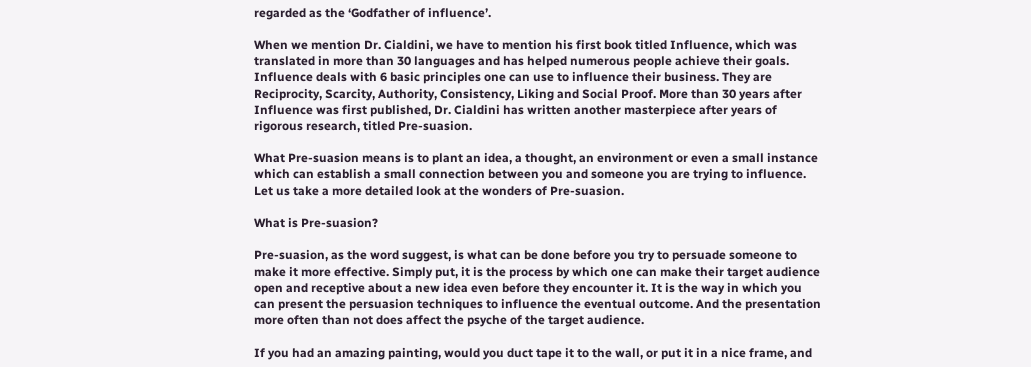regarded as the ‘Godfather of influence’.

When we mention Dr. Cialdini, we have to mention his first book titled Influence, which was translated in more than 30 languages and has helped numerous people achieve their goals. Influence deals with 6 basic principles one can use to influence their business. They are Reciprocity, Scarcity, Authority, Consistency, Liking and Social Proof. More than 30 years after Influence was first published, Dr. Cialdini has written another masterpiece after years of rigorous research, titled Pre-suasion.

What Pre-suasion means is to plant an idea, a thought, an environment or even a small instance which can establish a small connection between you and someone you are trying to influence. Let us take a more detailed look at the wonders of Pre-suasion.

What is Pre-suasion?

Pre-suasion, as the word suggest, is what can be done before you try to persuade someone to make it more effective. Simply put, it is the process by which one can make their target audience open and receptive about a new idea even before they encounter it. It is the way in which you can present the persuasion techniques to influence the eventual outcome. And the presentation more often than not does affect the psyche of the target audience.

If you had an amazing painting, would you duct tape it to the wall, or put it in a nice frame, and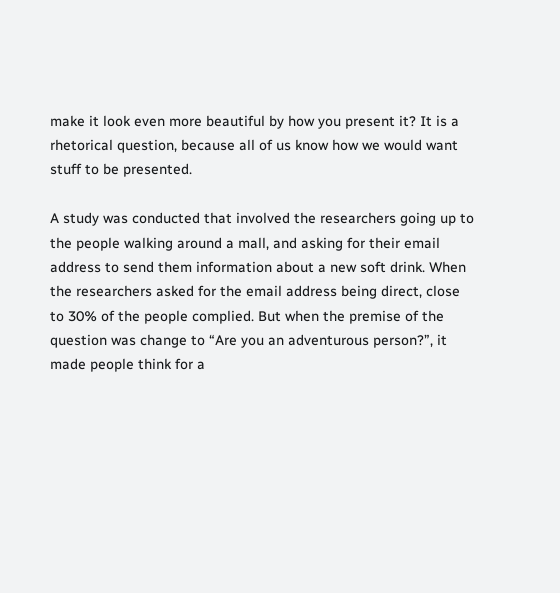make it look even more beautiful by how you present it? It is a rhetorical question, because all of us know how we would want stuff to be presented.

A study was conducted that involved the researchers going up to the people walking around a mall, and asking for their email address to send them information about a new soft drink. When the researchers asked for the email address being direct, close to 30% of the people complied. But when the premise of the question was change to “Are you an adventurous person?”, it made people think for a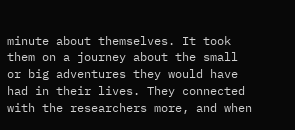minute about themselves. It took them on a journey about the small or big adventures they would have had in their lives. They connected with the researchers more, and when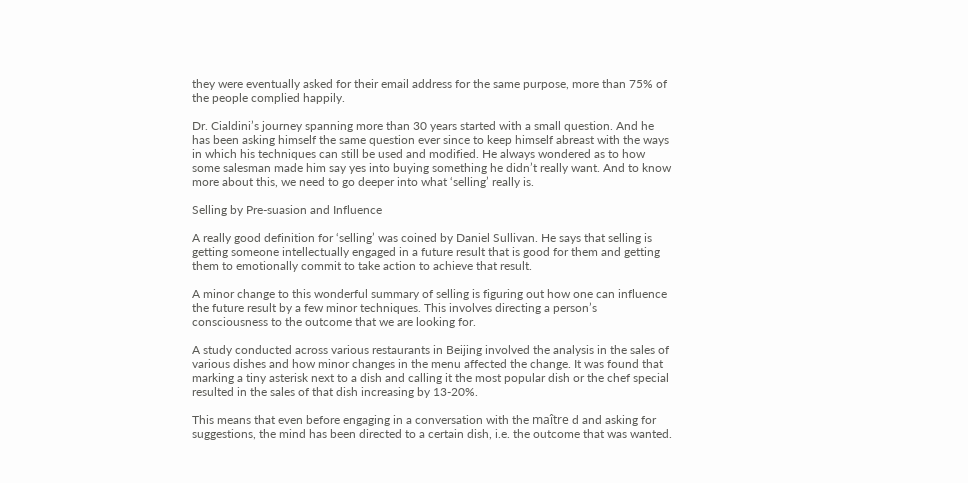they were eventually asked for their email address for the same purpose, more than 75% of the people complied happily.

Dr. Cialdini’s journey spanning more than 30 years started with a small question. And he has been asking himself the same question ever since to keep himself abreast with the ways in which his techniques can still be used and modified. He always wondered as to how some salesman made him say yes into buying something he didn’t really want. And to know more about this, we need to go deeper into what ‘selling’ really is.

Selling by Pre-suasion and Influence

A really good definition for ‘selling’ was coined by Daniel Sullivan. He says that selling is getting someone intellectually engaged in a future result that is good for them and getting them to emotionally commit to take action to achieve that result.

A minor change to this wonderful summary of selling is figuring out how one can influence the future result by a few minor techniques. This involves directing a person’s consciousness to the outcome that we are looking for.

A study conducted across various restaurants in Beijing involved the analysis in the sales of various dishes and how minor changes in the menu affected the change. It was found that marking a tiny asterisk next to a dish and calling it the most popular dish or the chef special resulted in the sales of that dish increasing by 13-20%.

This means that even before engaging in a conversation with the maître d and asking for suggestions, the mind has been directed to a certain dish, i.e. the outcome that was wanted.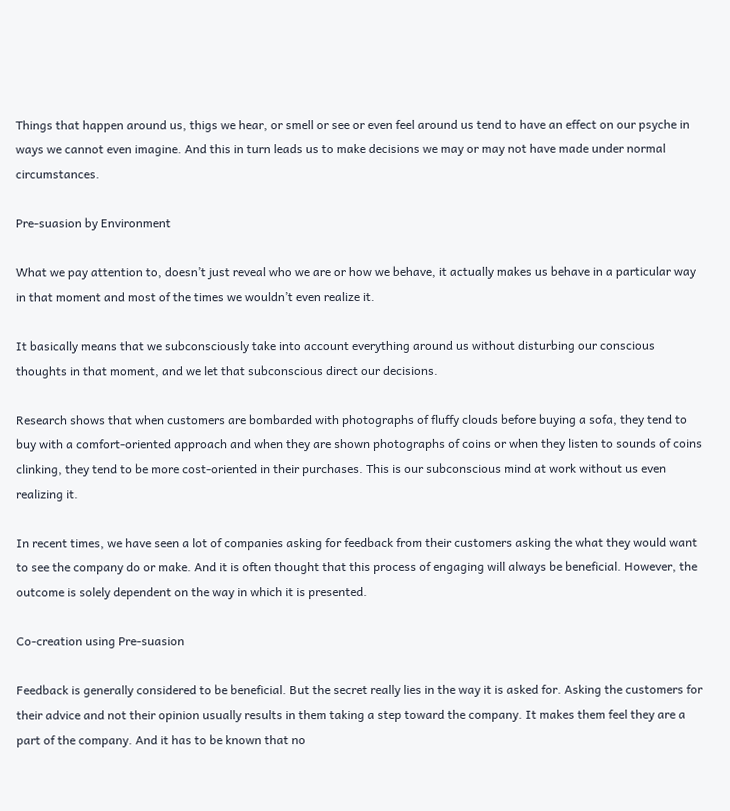Things that happen around us, thigs we hear, or smell or see or even feel around us tend to have an effect on our psyche in ways we cannot even imagine. And this in turn leads us to make decisions we may or may not have made under normal circumstances.

Pre-suasion by Environment

What we pay attention to, doesn’t just reveal who we are or how we behave, it actually makes us behave in a particular way in that moment and most of the times we wouldn’t even realize it.

It basically means that we subconsciously take into account everything around us without disturbing our conscious thoughts in that moment, and we let that subconscious direct our decisions.

Research shows that when customers are bombarded with photographs of fluffy clouds before buying a sofa, they tend to buy with a comfort-oriented approach and when they are shown photographs of coins or when they listen to sounds of coins clinking, they tend to be more cost-oriented in their purchases. This is our subconscious mind at work without us even realizing it.

In recent times, we have seen a lot of companies asking for feedback from their customers asking the what they would want to see the company do or make. And it is often thought that this process of engaging will always be beneficial. However, the outcome is solely dependent on the way in which it is presented.

Co-creation using Pre-suasion

Feedback is generally considered to be beneficial. But the secret really lies in the way it is asked for. Asking the customers for their advice and not their opinion usually results in them taking a step toward the company. It makes them feel they are a part of the company. And it has to be known that no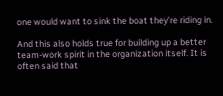one would want to sink the boat they’re riding in.

And this also holds true for building up a better team-work spirit in the organization itself. It is often said that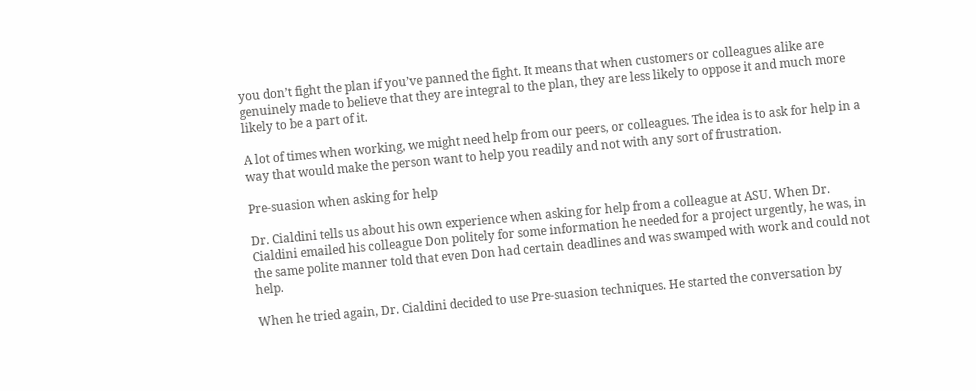you don’t fight the plan if you’ve panned the fight. It means that when customers or colleagues alike are genuinely made to believe that they are integral to the plan, they are less likely to oppose it and much more likely to be a part of it.

A lot of times when working, we might need help from our peers, or colleagues. The idea is to ask for help in a way that would make the person want to help you readily and not with any sort of frustration.

Pre-suasion when asking for help

Dr. Cialdini tells us about his own experience when asking for help from a colleague at ASU. When Dr. Cialdini emailed his colleague Don politely for some information he needed for a project urgently, he was, in the same polite manner told that even Don had certain deadlines and was swamped with work and could not help.

When he tried again, Dr. Cialdini decided to use Pre-suasion techniques. He started the conversation by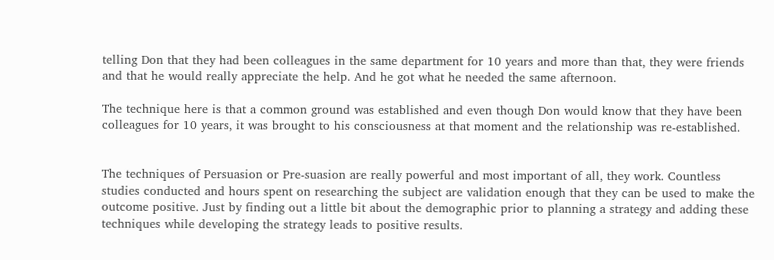telling Don that they had been colleagues in the same department for 10 years and more than that, they were friends and that he would really appreciate the help. And he got what he needed the same afternoon.

The technique here is that a common ground was established and even though Don would know that they have been colleagues for 10 years, it was brought to his consciousness at that moment and the relationship was re-established.


The techniques of Persuasion or Pre-suasion are really powerful and most important of all, they work. Countless studies conducted and hours spent on researching the subject are validation enough that they can be used to make the outcome positive. Just by finding out a little bit about the demographic prior to planning a strategy and adding these techniques while developing the strategy leads to positive results.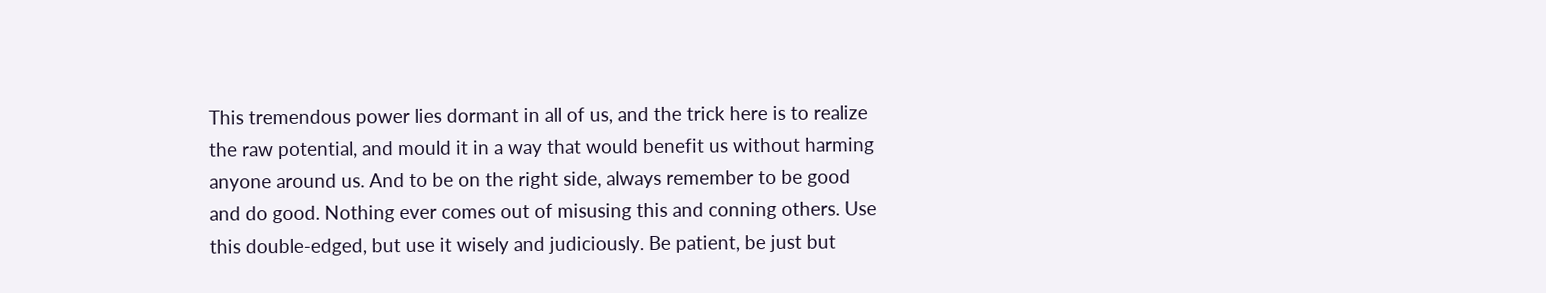This tremendous power lies dormant in all of us, and the trick here is to realize the raw potential, and mould it in a way that would benefit us without harming anyone around us. And to be on the right side, always remember to be good and do good. Nothing ever comes out of misusing this and conning others. Use this double-edged, but use it wisely and judiciously. Be patient, be just but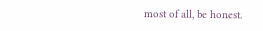most of all, be honest.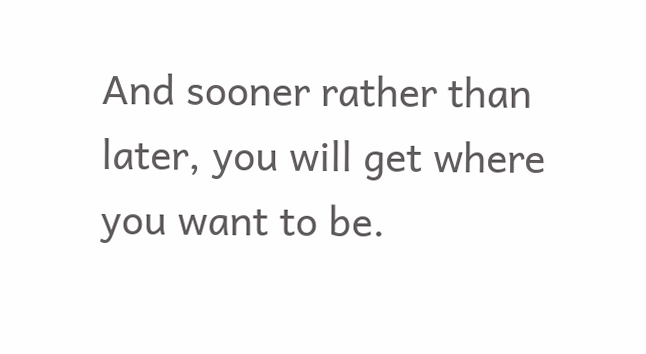And sooner rather than later, you will get where you want to be.